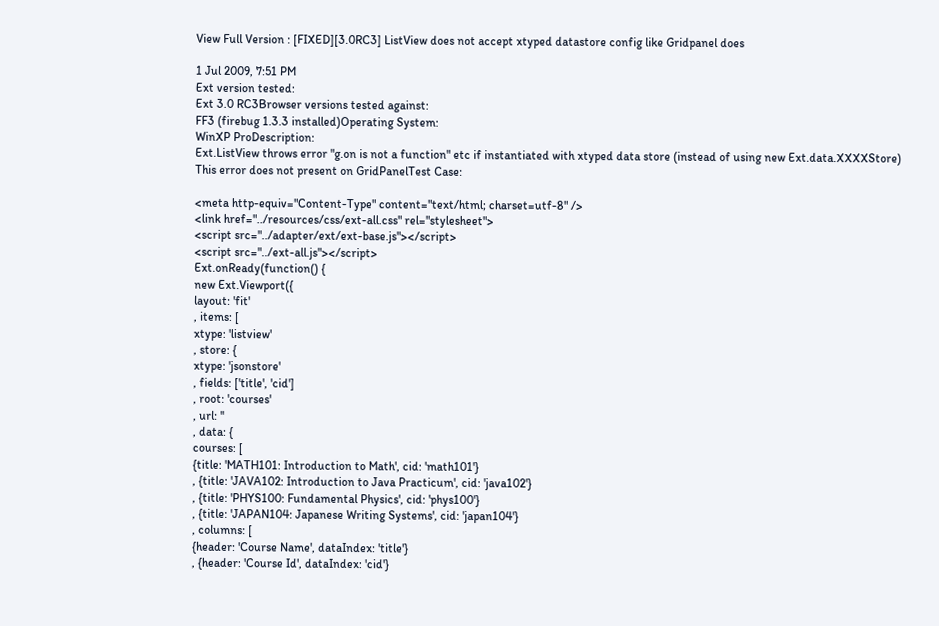View Full Version : [FIXED][3.0RC3] ListView does not accept xtyped datastore config like Gridpanel does

1 Jul 2009, 7:51 PM
Ext version tested:
Ext 3.0 RC3Browser versions tested against:
FF3 (firebug 1.3.3 installed)Operating System:
WinXP ProDescription:
Ext.ListView throws error "g.on is not a function" etc if instantiated with xtyped data store (instead of using new Ext.data.XXXXStore)
This error does not present on GridPanelTest Case:

<meta http-equiv="Content-Type" content="text/html; charset=utf-8" />
<link href="../resources/css/ext-all.css" rel="stylesheet">
<script src="../adapter/ext/ext-base.js"></script>
<script src="../ext-all.js"></script>
Ext.onReady(function() {
new Ext.Viewport({
layout: 'fit'
, items: [
xtype: 'listview'
, store: {
xtype: 'jsonstore'
, fields: ['title', 'cid']
, root: 'courses'
, url: ''
, data: {
courses: [
{title: 'MATH101: Introduction to Math', cid: 'math101'}
, {title: 'JAVA102: Introduction to Java Practicum', cid: 'java102'}
, {title: 'PHYS100: Fundamental Physics', cid: 'phys100'}
, {title: 'JAPAN104: Japanese Writing Systems', cid: 'japan104'}
, columns: [
{header: 'Course Name', dataIndex: 'title'}
, {header: 'Course Id', dataIndex: 'cid'}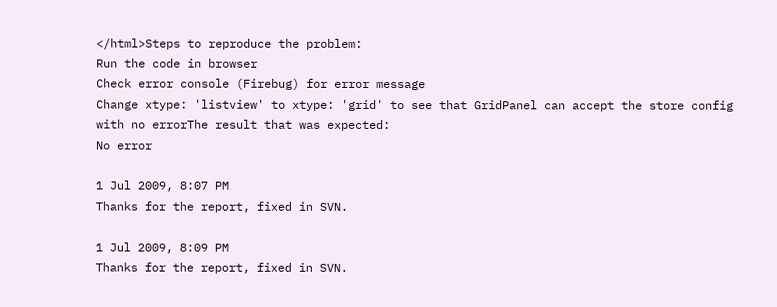</html>Steps to reproduce the problem:
Run the code in browser
Check error console (Firebug) for error message
Change xtype: 'listview' to xtype: 'grid' to see that GridPanel can accept the store config with no errorThe result that was expected:
No error

1 Jul 2009, 8:07 PM
Thanks for the report, fixed in SVN.

1 Jul 2009, 8:09 PM
Thanks for the report, fixed in SVN.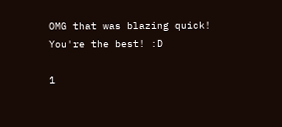OMG that was blazing quick! You're the best! :D

1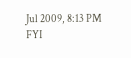Jul 2009, 8:13 PM
FYI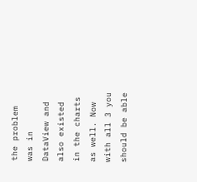the problem was in DataView and also existed in the charts as well. Now with all 3 you should be able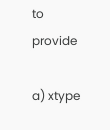to provide

a) xtype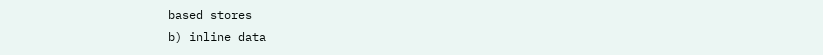based stores
b) inline data